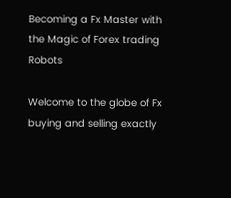Becoming a Fx Master with the Magic of Forex trading Robots

Welcome to the globe of Fx buying and selling exactly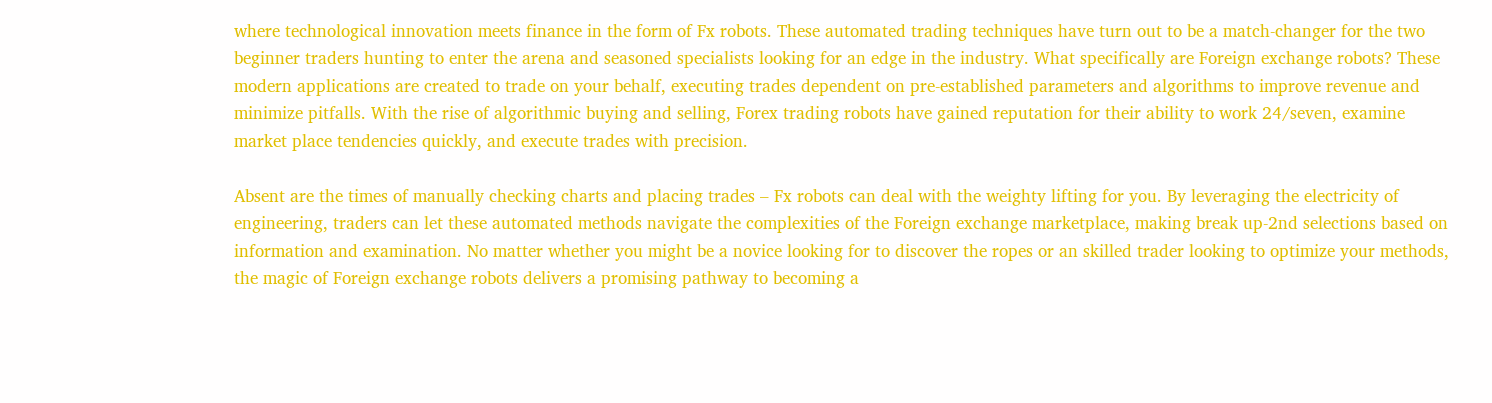where technological innovation meets finance in the form of Fx robots. These automated trading techniques have turn out to be a match-changer for the two beginner traders hunting to enter the arena and seasoned specialists looking for an edge in the industry. What specifically are Foreign exchange robots? These modern applications are created to trade on your behalf, executing trades dependent on pre-established parameters and algorithms to improve revenue and minimize pitfalls. With the rise of algorithmic buying and selling, Forex trading robots have gained reputation for their ability to work 24/seven, examine market place tendencies quickly, and execute trades with precision.

Absent are the times of manually checking charts and placing trades – Fx robots can deal with the weighty lifting for you. By leveraging the electricity of engineering, traders can let these automated methods navigate the complexities of the Foreign exchange marketplace, making break up-2nd selections based on information and examination. No matter whether you might be a novice looking for to discover the ropes or an skilled trader looking to optimize your methods, the magic of Foreign exchange robots delivers a promising pathway to becoming a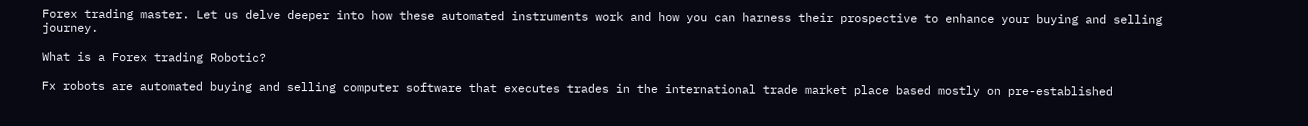Forex trading master. Let us delve deeper into how these automated instruments work and how you can harness their prospective to enhance your buying and selling journey.

What is a Forex trading Robotic?

Fx robots are automated buying and selling computer software that executes trades in the international trade market place based mostly on pre-established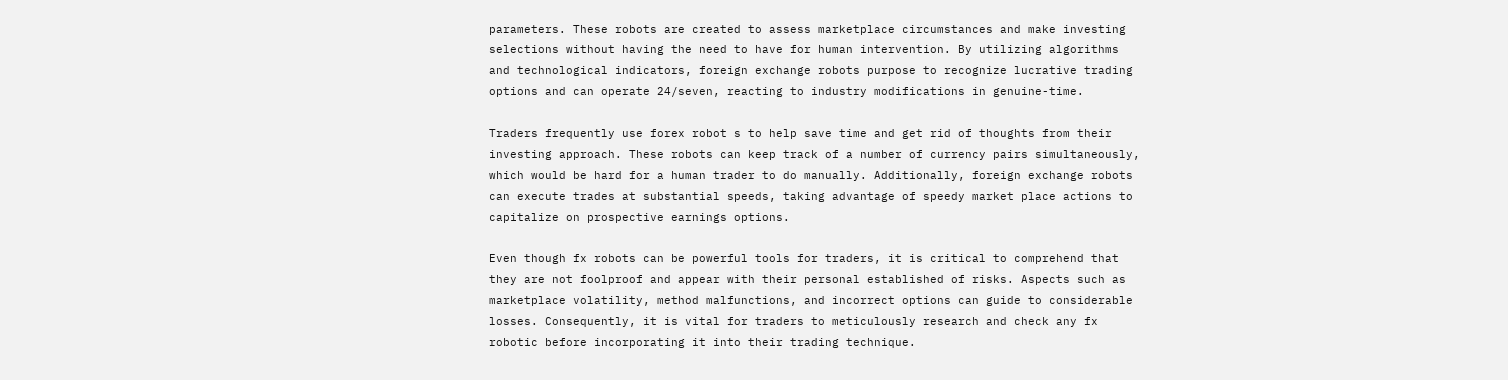parameters. These robots are created to assess marketplace circumstances and make investing selections without having the need to have for human intervention. By utilizing algorithms and technological indicators, foreign exchange robots purpose to recognize lucrative trading options and can operate 24/seven, reacting to industry modifications in genuine-time.

Traders frequently use forex robot s to help save time and get rid of thoughts from their investing approach. These robots can keep track of a number of currency pairs simultaneously, which would be hard for a human trader to do manually. Additionally, foreign exchange robots can execute trades at substantial speeds, taking advantage of speedy market place actions to capitalize on prospective earnings options.

Even though fx robots can be powerful tools for traders, it is critical to comprehend that they are not foolproof and appear with their personal established of risks. Aspects such as marketplace volatility, method malfunctions, and incorrect options can guide to considerable losses. Consequently, it is vital for traders to meticulously research and check any fx robotic before incorporating it into their trading technique.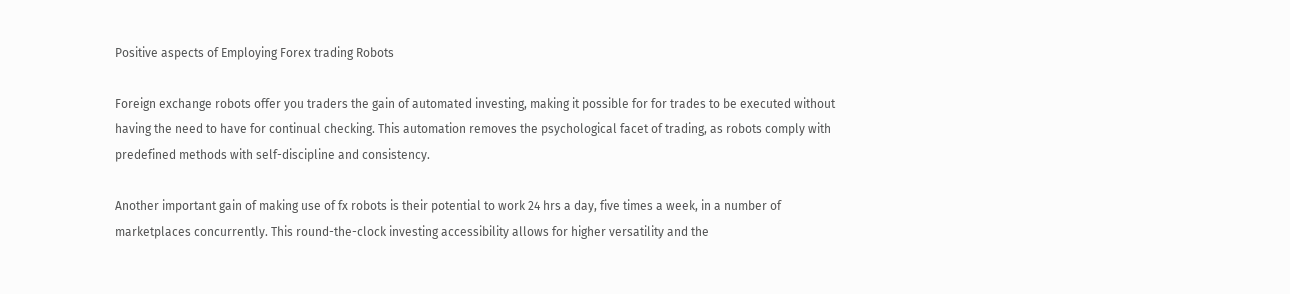Positive aspects of Employing Forex trading Robots

Foreign exchange robots offer you traders the gain of automated investing, making it possible for for trades to be executed without having the need to have for continual checking. This automation removes the psychological facet of trading, as robots comply with predefined methods with self-discipline and consistency.

Another important gain of making use of fx robots is their potential to work 24 hrs a day, five times a week, in a number of marketplaces concurrently. This round-the-clock investing accessibility allows for higher versatility and the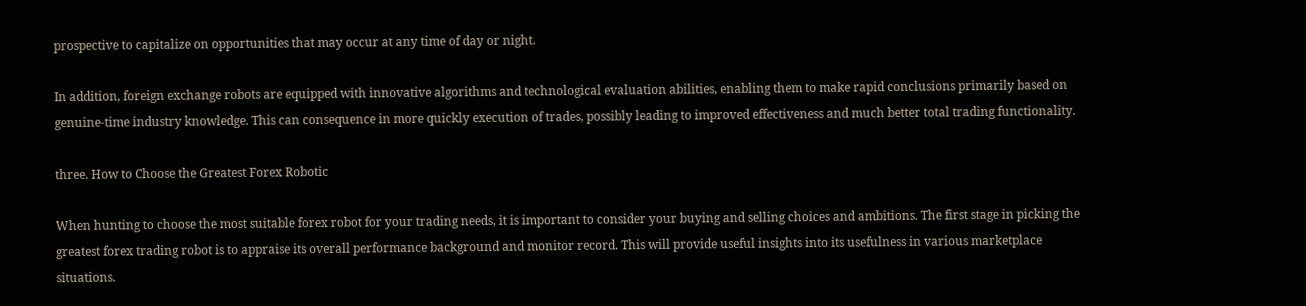prospective to capitalize on opportunities that may occur at any time of day or night.

In addition, foreign exchange robots are equipped with innovative algorithms and technological evaluation abilities, enabling them to make rapid conclusions primarily based on genuine-time industry knowledge. This can consequence in more quickly execution of trades, possibly leading to improved effectiveness and much better total trading functionality.

three. How to Choose the Greatest Forex Robotic

When hunting to choose the most suitable forex robot for your trading needs, it is important to consider your buying and selling choices and ambitions. The first stage in picking the greatest forex trading robot is to appraise its overall performance background and monitor record. This will provide useful insights into its usefulness in various marketplace situations.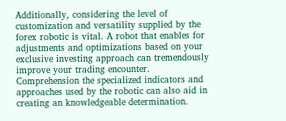Additionally, considering the level of customization and versatility supplied by the forex robotic is vital. A robot that enables for adjustments and optimizations based on your exclusive investing approach can tremendously improve your trading encounter. Comprehension the specialized indicators and approaches used by the robotic can also aid in creating an knowledgeable determination.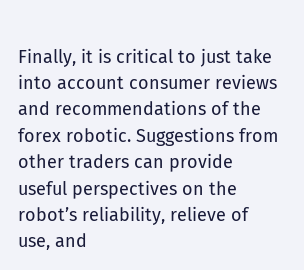Finally, it is critical to just take into account consumer reviews and recommendations of the forex robotic. Suggestions from other traders can provide useful perspectives on the robot’s reliability, relieve of use, and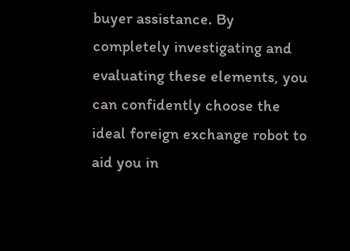buyer assistance. By completely investigating and evaluating these elements, you can confidently choose the ideal foreign exchange robot to aid you in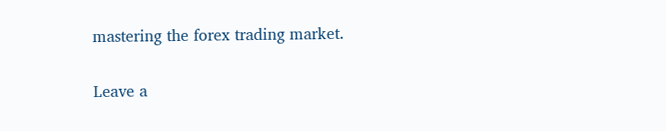mastering the forex trading market.

Leave a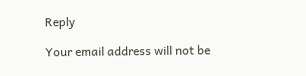Reply

Your email address will not be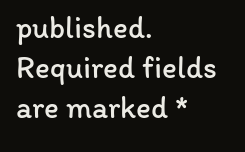published. Required fields are marked *